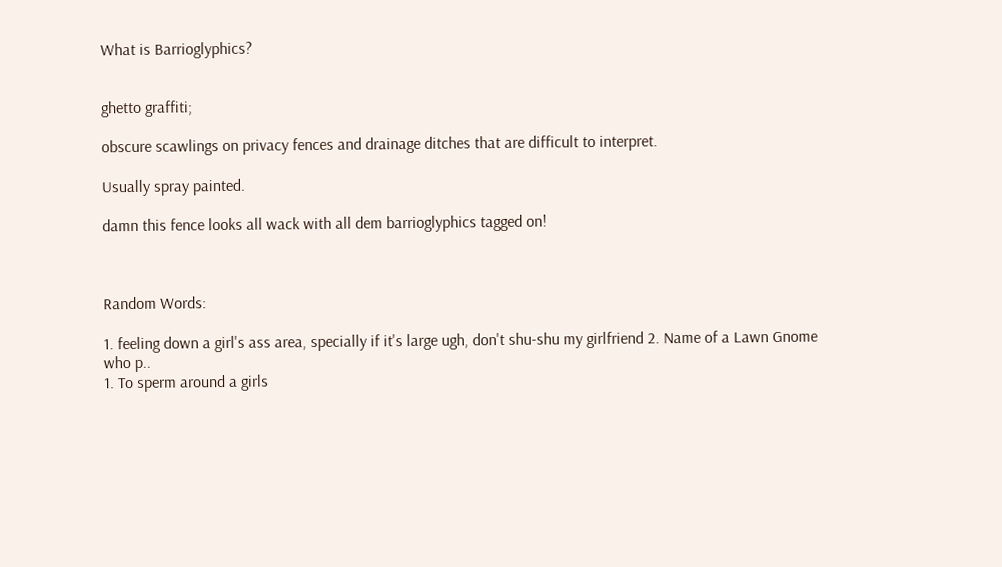What is Barrioglyphics?


ghetto graffiti;

obscure scawlings on privacy fences and drainage ditches that are difficult to interpret.

Usually spray painted.

damn this fence looks all wack with all dem barrioglyphics tagged on!



Random Words:

1. feeling down a girl's ass area, specially if it's large ugh, don't shu-shu my girlfriend 2. Name of a Lawn Gnome who p..
1. To sperm around a girls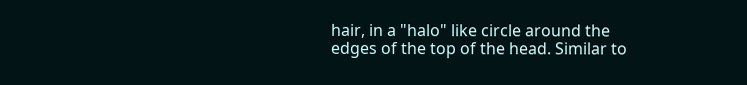hair, in a "halo" like circle around the edges of the top of the head. Similar to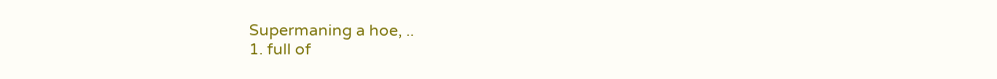Supermaning a hoe, ..
1. full of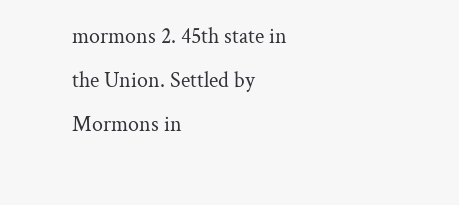mormons 2. 45th state in the Union. Settled by Mormons in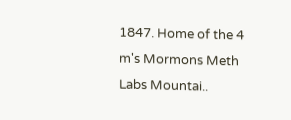1847. Home of the 4 m's Mormons Meth Labs Mountai..